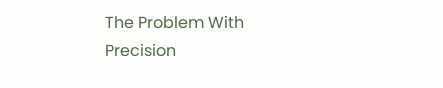The Problem With Precision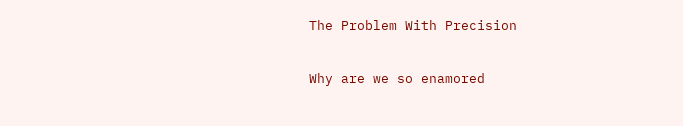The Problem With Precision

Why are we so enamored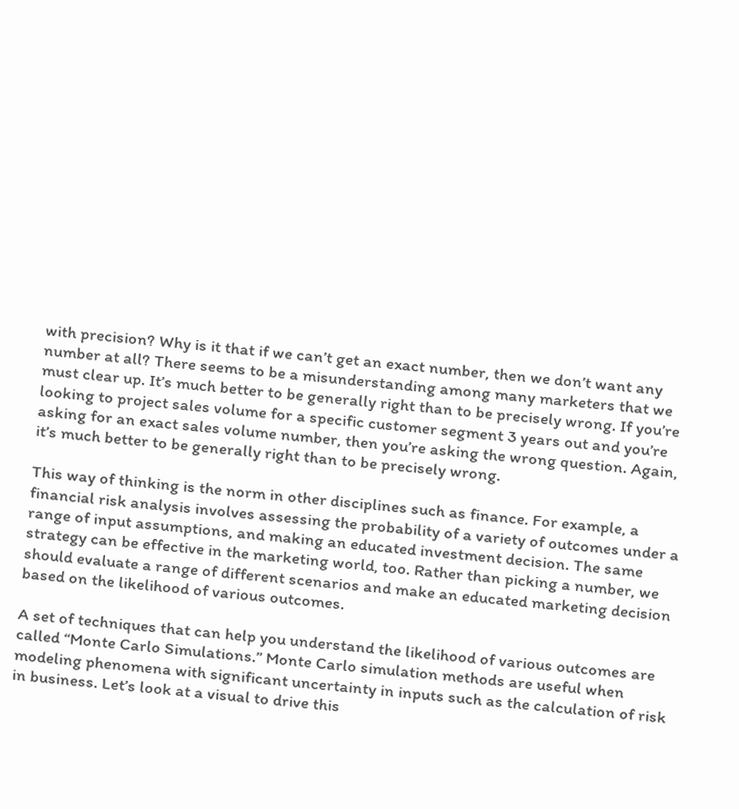with precision? Why is it that if we can’t get an exact number, then we don’t want any number at all? There seems to be a misunderstanding among many marketers that we must clear up. It’s much better to be generally right than to be precisely wrong. If you’re looking to project sales volume for a specific customer segment 3 years out and you’re asking for an exact sales volume number, then you’re asking the wrong question. Again, it’s much better to be generally right than to be precisely wrong.

This way of thinking is the norm in other disciplines such as finance. For example, a financial risk analysis involves assessing the probability of a variety of outcomes under a range of input assumptions, and making an educated investment decision. The same strategy can be effective in the marketing world, too. Rather than picking a number, we should evaluate a range of different scenarios and make an educated marketing decision based on the likelihood of various outcomes.

A set of techniques that can help you understand the likelihood of various outcomes are called “Monte Carlo Simulations.” Monte Carlo simulation methods are useful when modeling phenomena with significant uncertainty in inputs such as the calculation of risk in business. Let’s look at a visual to drive this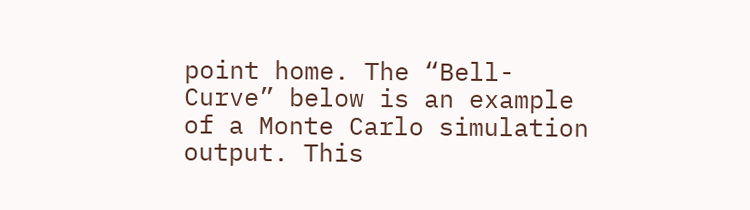point home. The “Bell-Curve” below is an example of a Monte Carlo simulation output. This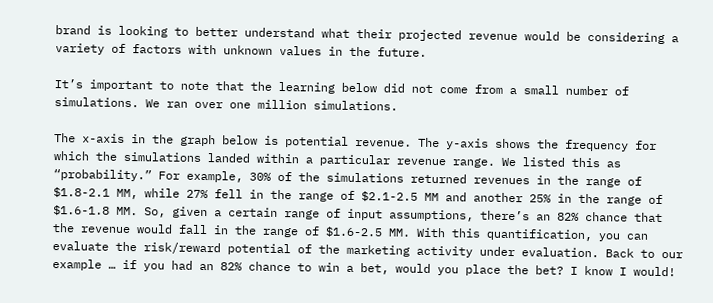brand is looking to better understand what their projected revenue would be considering a variety of factors with unknown values in the future.

It’s important to note that the learning below did not come from a small number of simulations. We ran over one million simulations.

The x-axis in the graph below is potential revenue. The y-axis shows the frequency for which the simulations landed within a particular revenue range. We listed this as “probability.” For example, 30% of the simulations returned revenues in the range of $1.8-2.1 MM, while 27% fell in the range of $2.1-2.5 MM and another 25% in the range of $1.6-1.8 MM. So, given a certain range of input assumptions, there’s an 82% chance that the revenue would fall in the range of $1.6-2.5 MM. With this quantification, you can evaluate the risk/reward potential of the marketing activity under evaluation. Back to our example … if you had an 82% chance to win a bet, would you place the bet? I know I would!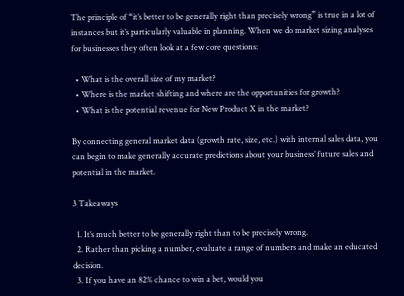The principle of “it’s better to be generally right than precisely wrong” is true in a lot of instances but it’s particularly valuable in planning. When we do market sizing analyses for businesses they often look at a few core questions:

  • What is the overall size of my market?
  • Where is the market shifting and where are the opportunities for growth?
  • What is the potential revenue for New Product X in the market?

By connecting general market data (growth rate, size, etc.) with internal sales data, you can begin to make generally accurate predictions about your business’ future sales and potential in the market.

3 Takeaways

  1. It’s much better to be generally right than to be precisely wrong.
  2. Rather than picking a number, evaluate a range of numbers and make an educated decision.
  3. If you have an 82% chance to win a bet, would you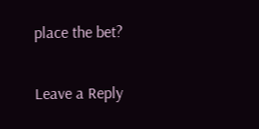place the bet?

Leave a Reply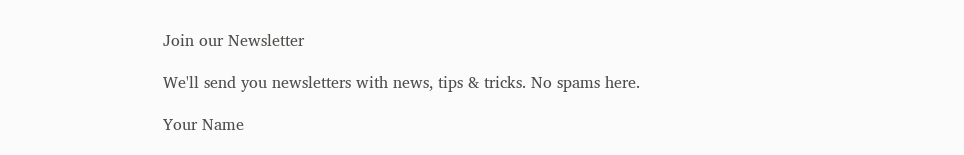Join our Newsletter

We'll send you newsletters with news, tips & tricks. No spams here.

Your Name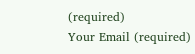(required)
Your Email (required)